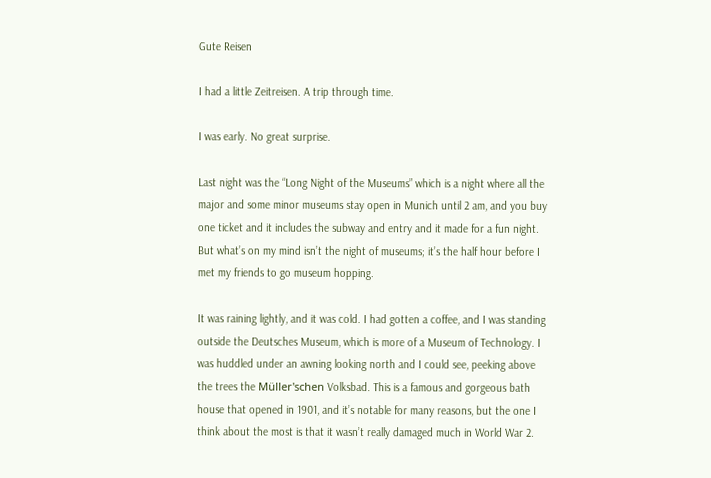Gute Reisen

I had a little Zeitreisen. A trip through time.

I was early. No great surprise.

Last night was the “Long Night of the Museums” which is a night where all the major and some minor museums stay open in Munich until 2 am, and you buy one ticket and it includes the subway and entry and it made for a fun night. But what’s on my mind isn’t the night of museums; it’s the half hour before I met my friends to go museum hopping.

It was raining lightly, and it was cold. I had gotten a coffee, and I was standing outside the Deutsches Museum, which is more of a Museum of Technology. I was huddled under an awning looking north and I could see, peeking above the trees the Müller'schen Volksbad. This is a famous and gorgeous bath house that opened in 1901, and it’s notable for many reasons, but the one I think about the most is that it wasn’t really damaged much in World War 2.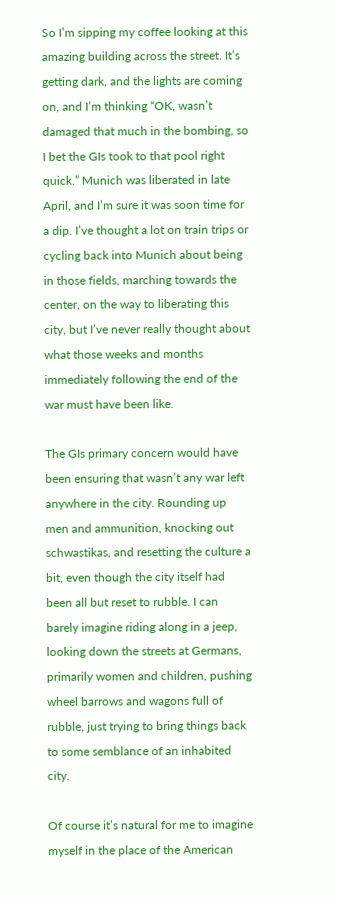So I’m sipping my coffee looking at this amazing building across the street. It’s getting dark, and the lights are coming on, and I’m thinking “OK, wasn’t damaged that much in the bombing, so I bet the GIs took to that pool right quick.” Munich was liberated in late April, and I’m sure it was soon time for a dip. I’ve thought a lot on train trips or cycling back into Munich about being in those fields, marching towards the center, on the way to liberating this city, but I’ve never really thought about what those weeks and months immediately following the end of the war must have been like.

The GIs primary concern would have been ensuring that wasn’t any war left anywhere in the city. Rounding up men and ammunition, knocking out schwastikas, and resetting the culture a bit, even though the city itself had been all but reset to rubble. I can barely imagine riding along in a jeep, looking down the streets at Germans, primarily women and children, pushing wheel barrows and wagons full of rubble, just trying to bring things back to some semblance of an inhabited city.

Of course it’s natural for me to imagine myself in the place of the American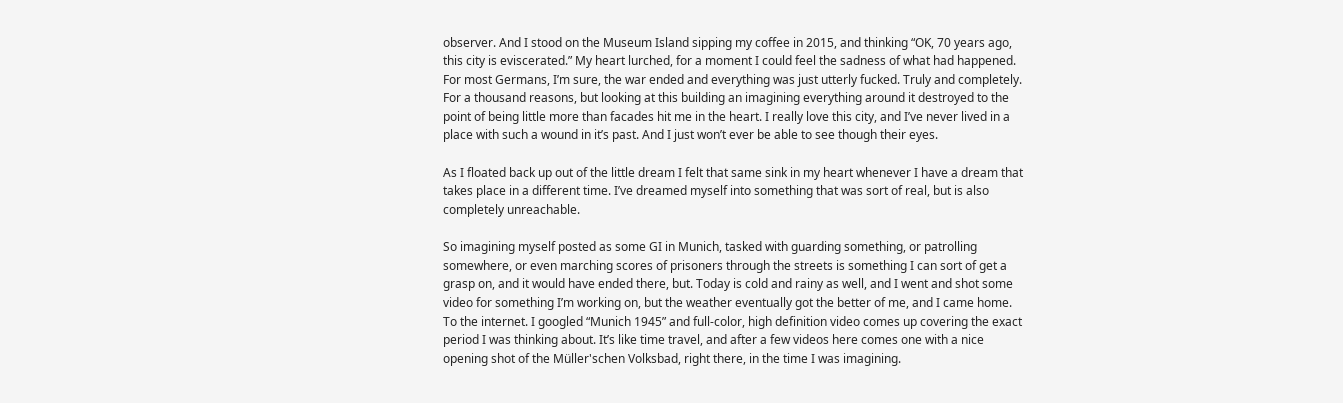observer. And I stood on the Museum Island sipping my coffee in 2015, and thinking “OK, 70 years ago, this city is eviscerated.” My heart lurched, for a moment I could feel the sadness of what had happened. For most Germans, I’m sure, the war ended and everything was just utterly fucked. Truly and completely. For a thousand reasons, but looking at this building an imagining everything around it destroyed to the point of being little more than facades hit me in the heart. I really love this city, and I’ve never lived in a place with such a wound in it’s past. And I just won’t ever be able to see though their eyes.

As I floated back up out of the little dream I felt that same sink in my heart whenever I have a dream that takes place in a different time. I’ve dreamed myself into something that was sort of real, but is also completely unreachable.

So imagining myself posted as some GI in Munich, tasked with guarding something, or patrolling somewhere, or even marching scores of prisoners through the streets is something I can sort of get a grasp on, and it would have ended there, but. Today is cold and rainy as well, and I went and shot some video for something I’m working on, but the weather eventually got the better of me, and I came home. To the internet. I googled “Munich 1945” and full-color, high definition video comes up covering the exact period I was thinking about. It’s like time travel, and after a few videos here comes one with a nice opening shot of the Müller'schen Volksbad, right there, in the time I was imagining.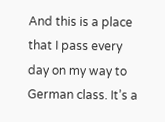And this is a place that I pass every day on my way to German class. It’s a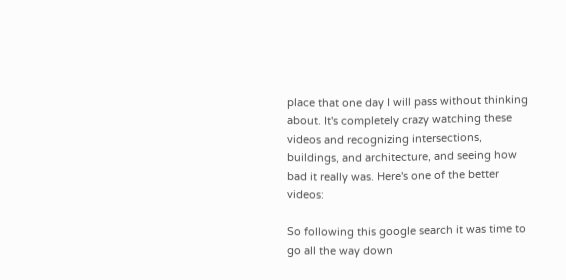place that one day I will pass without thinking about. It's completely crazy watching these videos and recognizing intersections, buildings, and architecture, and seeing how bad it really was. Here's one of the better videos:

So following this google search it was time to go all the way down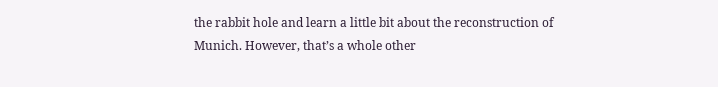the rabbit hole and learn a little bit about the reconstruction of Munich. However, that’s a whole other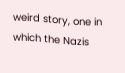weird story, one in which the Nazis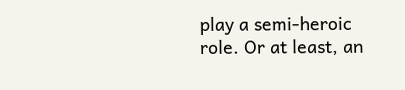play a semi-heroic role. Or at least, an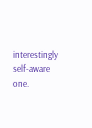interestingly self-aware one.